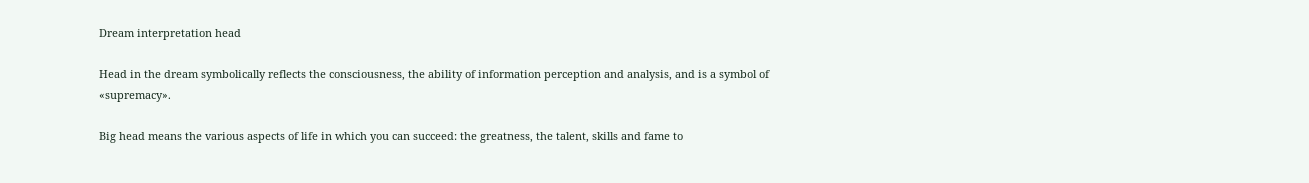Dream interpretation head

Head in the dream symbolically reflects the consciousness, the ability of information perception and analysis, and is a symbol of «supremacy».

Big head means the various aspects of life in which you can succeed: the greatness, the talent, skills and fame to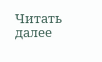Читать далее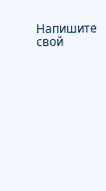Напишите свой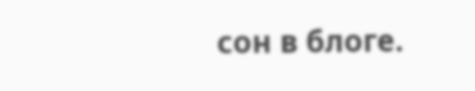сон в блоге.